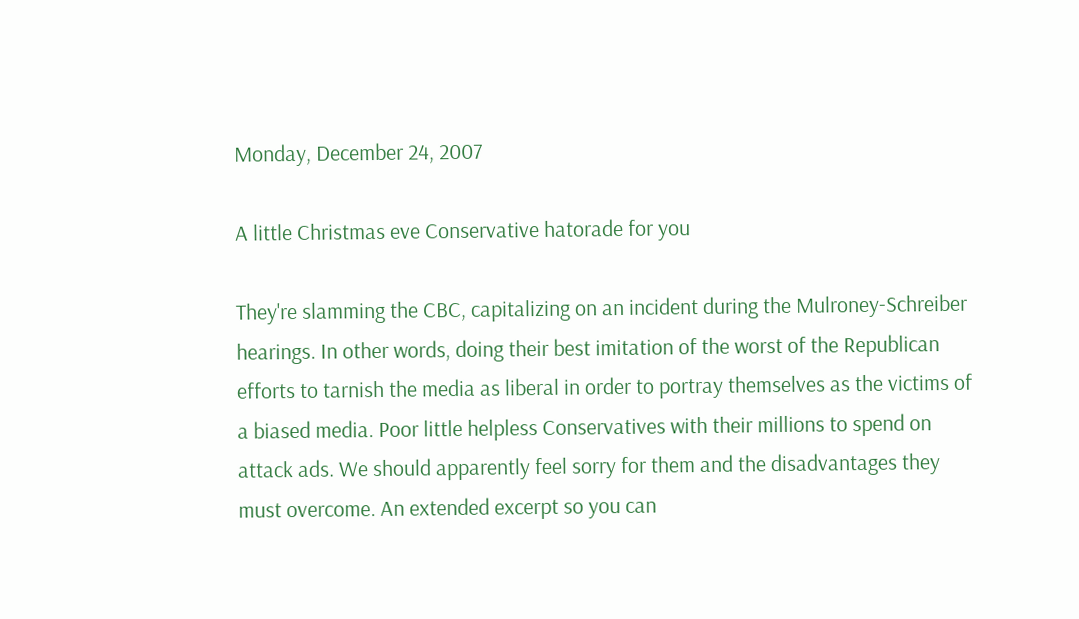Monday, December 24, 2007

A little Christmas eve Conservative hatorade for you

They're slamming the CBC, capitalizing on an incident during the Mulroney-Schreiber hearings. In other words, doing their best imitation of the worst of the Republican efforts to tarnish the media as liberal in order to portray themselves as the victims of a biased media. Poor little helpless Conservatives with their millions to spend on attack ads. We should apparently feel sorry for them and the disadvantages they must overcome. An extended excerpt so you can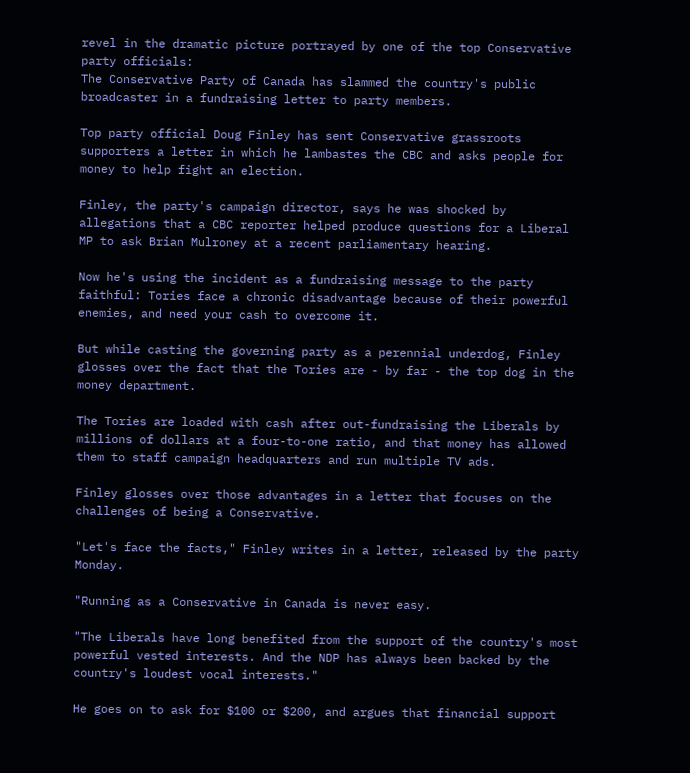revel in the dramatic picture portrayed by one of the top Conservative party officials:
The Conservative Party of Canada has slammed the country's public broadcaster in a fundraising letter to party members.

Top party official Doug Finley has sent Conservative grassroots supporters a letter in which he lambastes the CBC and asks people for money to help fight an election.

Finley, the party's campaign director, says he was shocked by allegations that a CBC reporter helped produce questions for a Liberal MP to ask Brian Mulroney at a recent parliamentary hearing.

Now he's using the incident as a fundraising message to the party faithful: Tories face a chronic disadvantage because of their powerful enemies, and need your cash to overcome it.

But while casting the governing party as a perennial underdog, Finley glosses over the fact that the Tories are - by far - the top dog in the money department.

The Tories are loaded with cash after out-fundraising the Liberals by millions of dollars at a four-to-one ratio, and that money has allowed them to staff campaign headquarters and run multiple TV ads.

Finley glosses over those advantages in a letter that focuses on the challenges of being a Conservative.

"Let's face the facts," Finley writes in a letter, released by the party Monday.

"Running as a Conservative in Canada is never easy.

"The Liberals have long benefited from the support of the country's most powerful vested interests. And the NDP has always been backed by the country's loudest vocal interests."

He goes on to ask for $100 or $200, and argues that financial support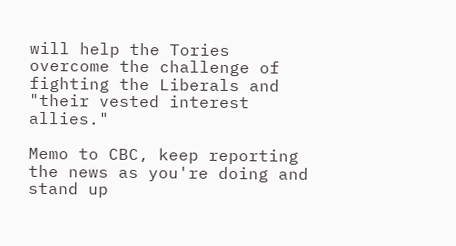will help the Tories overcome the challenge of fighting the Liberals and "their vested interest allies."

Memo to CBC, keep reporting the news as you're doing and stand up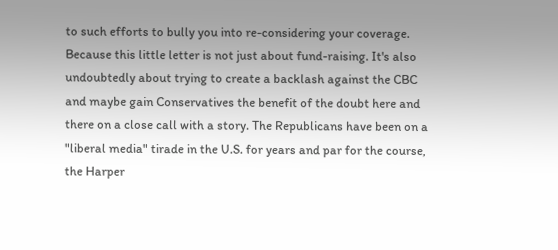to such efforts to bully you into re-considering your coverage. Because this little letter is not just about fund-raising. It's also undoubtedly about trying to create a backlash against the CBC and maybe gain Conservatives the benefit of the doubt here and there on a close call with a story. The Republicans have been on a "liberal media" tirade in the U.S. for years and par for the course, the Harper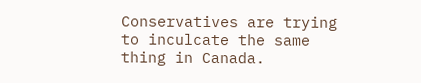Conservatives are trying to inculcate the same thing in Canada.